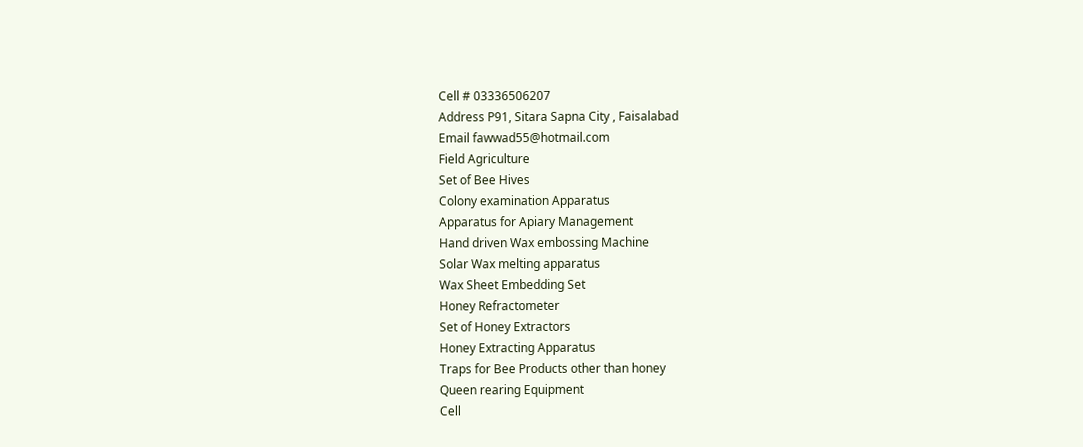Cell # 03336506207
Address P91, Sitara Sapna City , Faisalabad
Email fawwad55@hotmail.com
Field Agriculture
Set of Bee Hives
Colony examination Apparatus
Apparatus for Apiary Management
Hand driven Wax embossing Machine
Solar Wax melting apparatus
Wax Sheet Embedding Set
Honey Refractometer
Set of Honey Extractors
Honey Extracting Apparatus
Traps for Bee Products other than honey
Queen rearing Equipment
Cell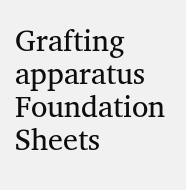Grafting apparatus
Foundation Sheets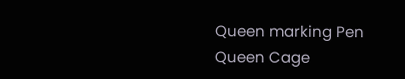Queen marking Pen
Queen Cage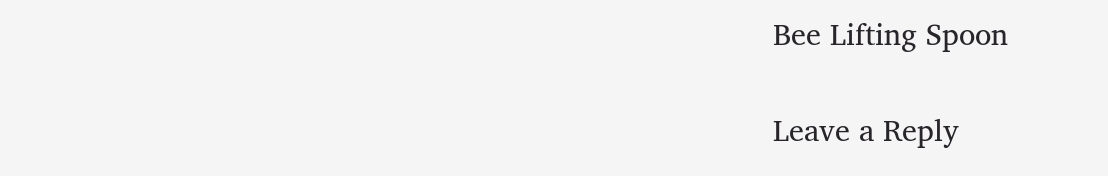Bee Lifting Spoon

Leave a Reply